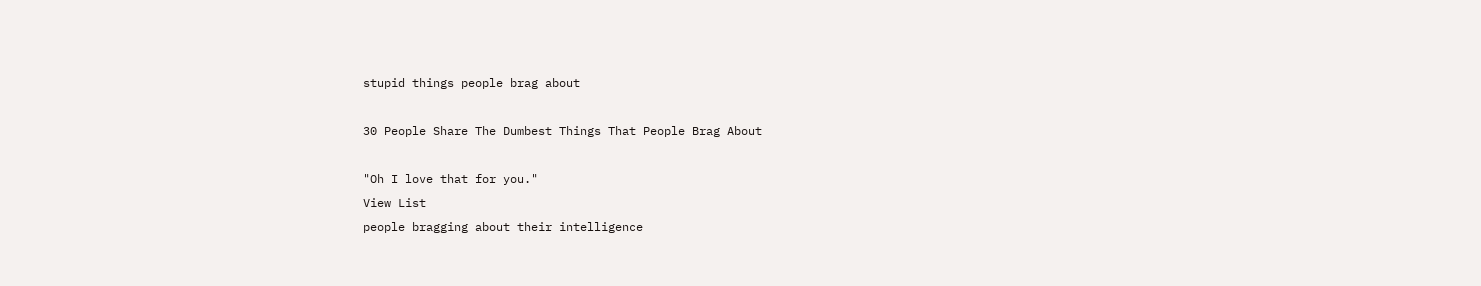stupid things people brag about

30 People Share The Dumbest Things That People Brag About

"Oh I love that for you."
View List
people bragging about their intelligence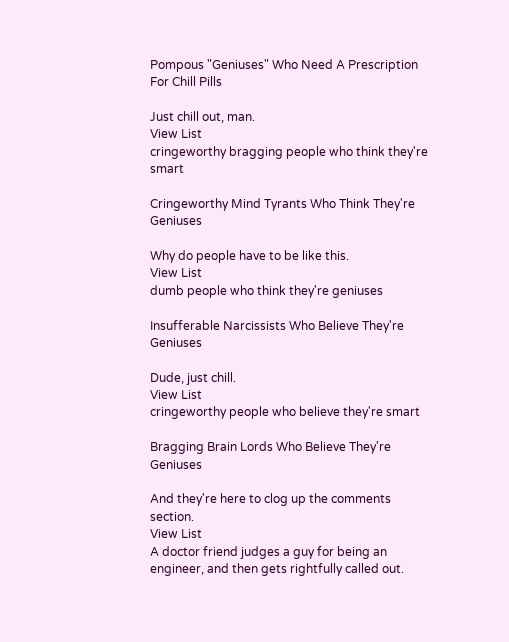Pompous "Geniuses" Who Need A Prescription For Chill Pills

Just chill out, man.
View List
cringeworthy bragging people who think they're smart

Cringeworthy Mind Tyrants Who Think They're Geniuses

Why do people have to be like this.
View List
dumb people who think they're geniuses

Insufferable Narcissists Who Believe They're Geniuses

Dude, just chill.
View List
cringeworthy people who believe they're smart

Bragging Brain Lords Who Believe They're Geniuses

And they're here to clog up the comments section.
View List
A doctor friend judges a guy for being an engineer, and then gets rightfully called out.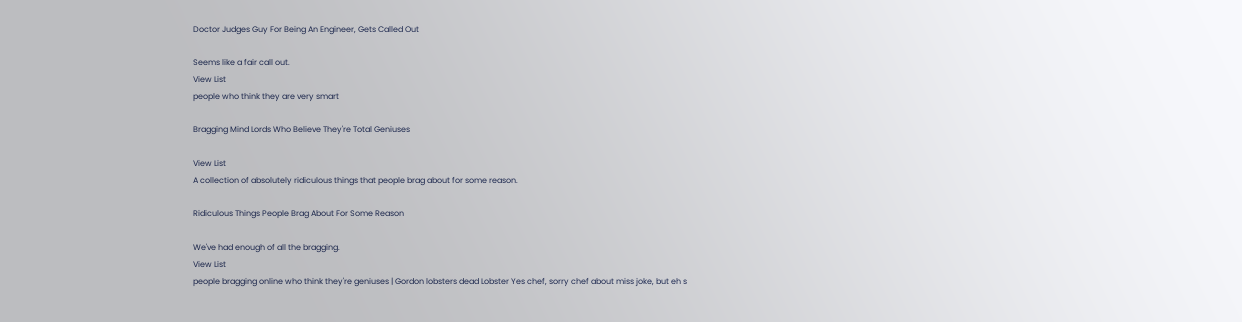Doctor Judges Guy For Being An Engineer, Gets Called Out

Seems like a fair call out.
View List
people who think they are very smart

Bragging Mind Lords Who Believe They're Total Geniuses

View List
A collection of absolutely ridiculous things that people brag about for some reason.

Ridiculous Things People Brag About For Some Reason

We've had enough of all the bragging.
View List
people bragging online who think they're geniuses | Gordon lobsters dead Lobster Yes chef, sorry chef about miss joke, but eh s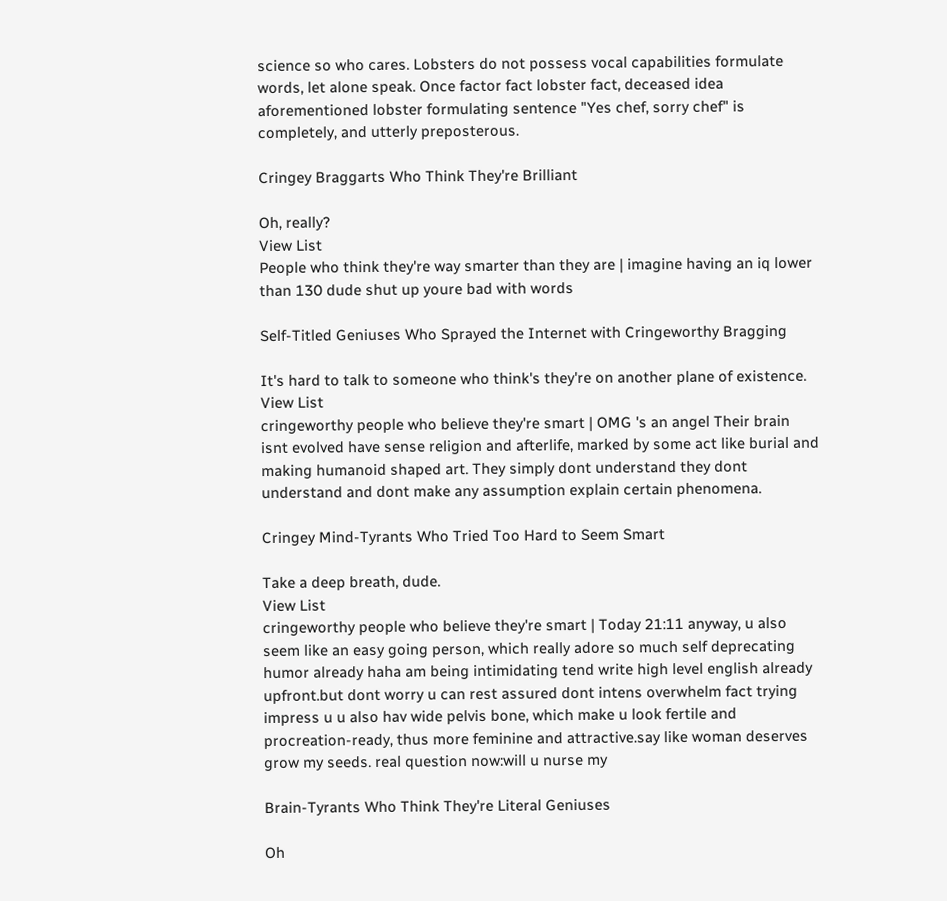science so who cares. Lobsters do not possess vocal capabilities formulate words, let alone speak. Once factor fact lobster fact, deceased idea aforementioned lobster formulating sentence "Yes chef, sorry chef" is completely, and utterly preposterous.

Cringey Braggarts Who Think They're Brilliant

Oh, really?
View List
People who think they're way smarter than they are | imagine having an iq lower than 130 dude shut up youre bad with words

Self-Titled Geniuses Who Sprayed the Internet with Cringeworthy Bragging

It's hard to talk to someone who think's they're on another plane of existence.
View List
cringeworthy people who believe they're smart | OMG 's an angel Their brain isnt evolved have sense religion and afterlife, marked by some act like burial and making humanoid shaped art. They simply dont understand they dont understand and dont make any assumption explain certain phenomena.

Cringey Mind-Tyrants Who Tried Too Hard to Seem Smart

Take a deep breath, dude.
View List
cringeworthy people who believe they're smart | Today 21:11 anyway, u also seem like an easy going person, which really adore so much self deprecating humor already haha am being intimidating tend write high level english already upfront.but dont worry u can rest assured dont intens overwhelm fact trying impress u u also hav wide pelvis bone, which make u look fertile and procreation-ready, thus more feminine and attractive.say like woman deserves grow my seeds. real question now:will u nurse my

Brain-Tyrants Who Think They're Literal Geniuses

Oh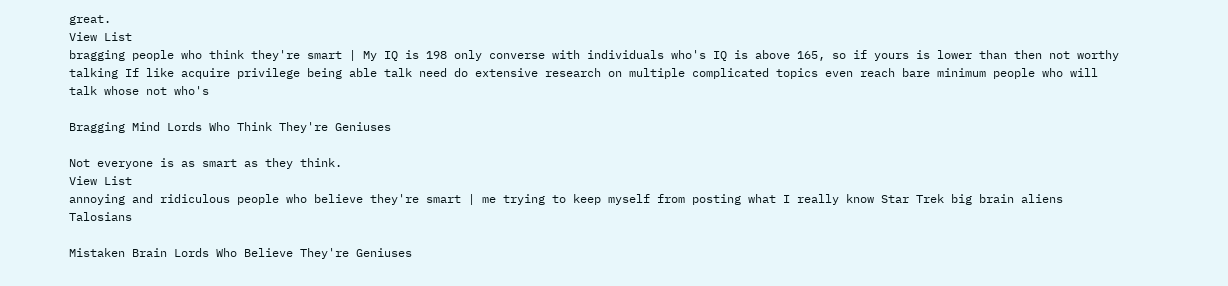great.
View List
bragging people who think they're smart | My IQ is 198 only converse with individuals who's IQ is above 165, so if yours is lower than then not worthy talking If like acquire privilege being able talk need do extensive research on multiple complicated topics even reach bare minimum people who will talk whose not who's

Bragging Mind Lords Who Think They're Geniuses

Not everyone is as smart as they think.
View List
annoying and ridiculous people who believe they're smart | me trying to keep myself from posting what I really know Star Trek big brain aliens Talosians

Mistaken Brain Lords Who Believe They're Geniuses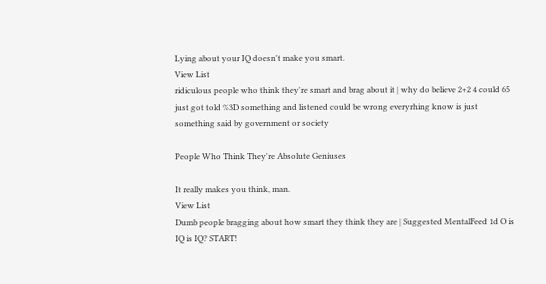Lying about your IQ doesn't make you smart.
View List
ridiculous people who think they're smart and brag about it | why do believe 2+2 4 could 65 just got told %3D something and listened could be wrong everyrhing know is just something said by government or society

People Who Think They're Absolute Geniuses

It really makes you think, man.
View List
Dumb people bragging about how smart they think they are | Suggested MentalFeed 1d O is IQ is IQ? START!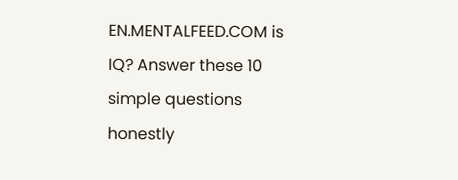EN.MENTALFEED.COM is IQ? Answer these 10 simple questions honestly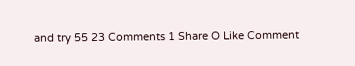and try 55 23 Comments 1 Share O Like Comment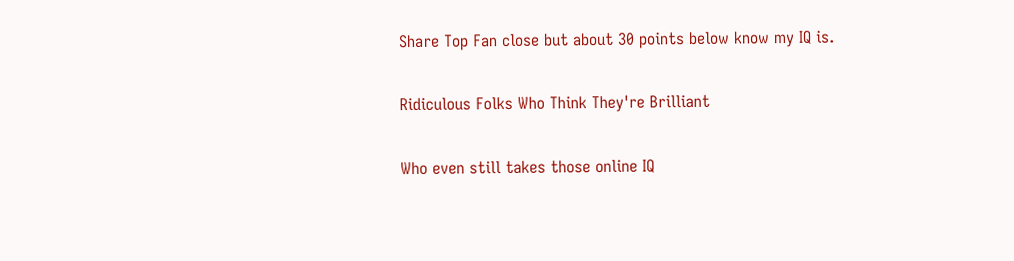Share Top Fan close but about 30 points below know my IQ is.

Ridiculous Folks Who Think They're Brilliant

Who even still takes those online IQ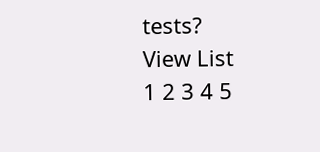tests?
View List
1 2 3 4 5